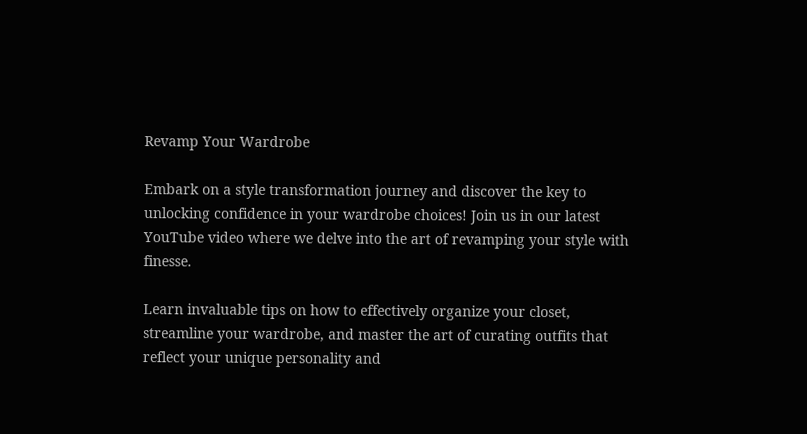Revamp Your Wardrobe

Embark on a style transformation journey and discover the key to unlocking confidence in your wardrobe choices! Join us in our latest YouTube video where we delve into the art of revamping your style with finesse.

Learn invaluable tips on how to effectively organize your closet, streamline your wardrobe, and master the art of curating outfits that reflect your unique personality and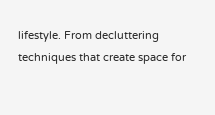lifestyle. From decluttering techniques that create space for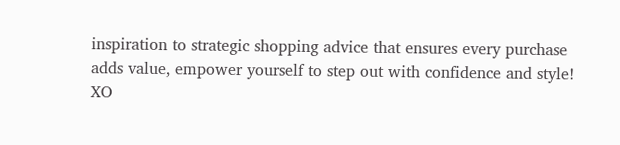inspiration to strategic shopping advice that ensures every purchase adds value, empower yourself to step out with confidence and style! XO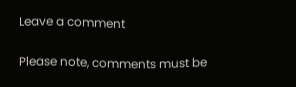Leave a comment

Please note, comments must be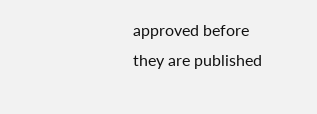approved before they are published